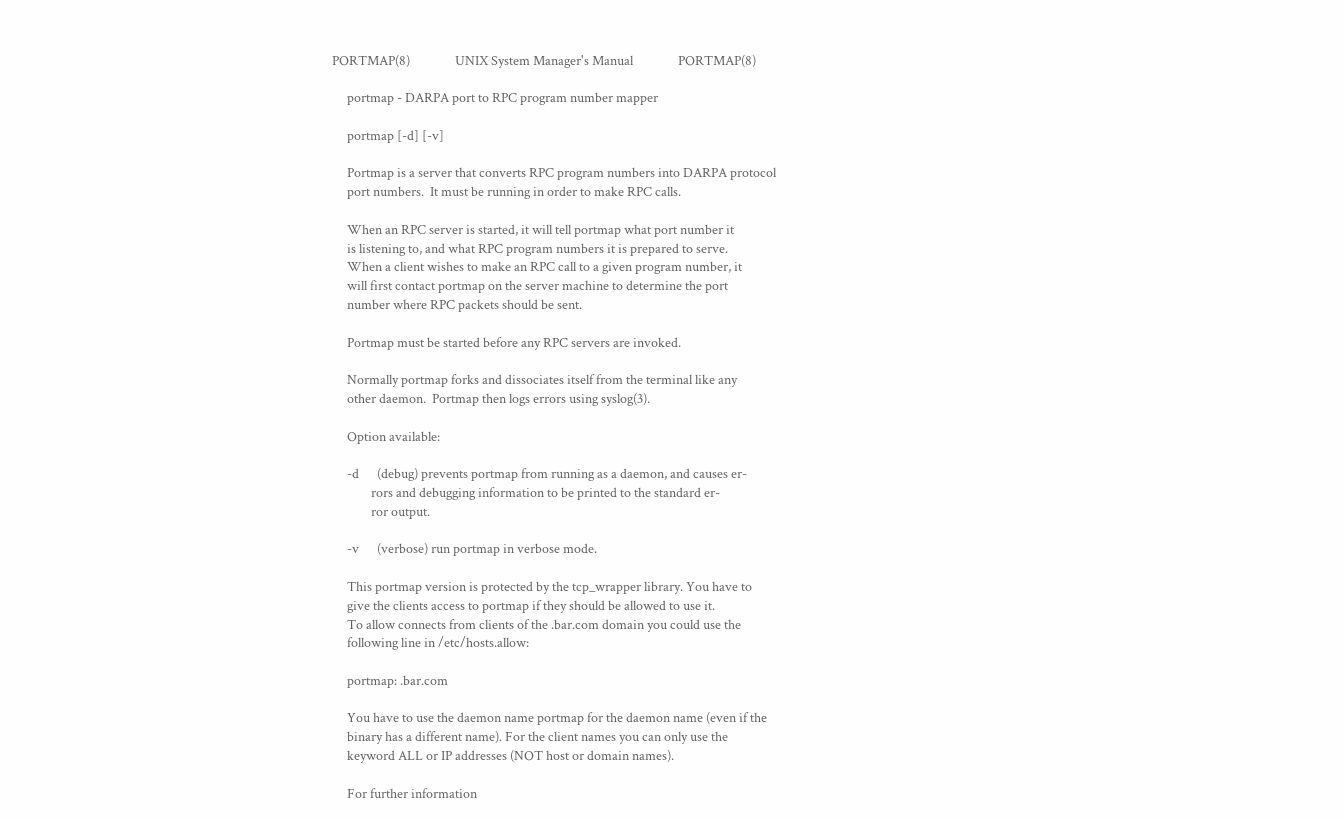PORTMAP(8)               UNIX System Manager's Manual               PORTMAP(8)

     portmap - DARPA port to RPC program number mapper

     portmap [-d] [-v]

     Portmap is a server that converts RPC program numbers into DARPA protocol
     port numbers.  It must be running in order to make RPC calls.

     When an RPC server is started, it will tell portmap what port number it
     is listening to, and what RPC program numbers it is prepared to serve.
     When a client wishes to make an RPC call to a given program number, it
     will first contact portmap on the server machine to determine the port
     number where RPC packets should be sent.

     Portmap must be started before any RPC servers are invoked.

     Normally portmap forks and dissociates itself from the terminal like any
     other daemon.  Portmap then logs errors using syslog(3).

     Option available:

     -d      (debug) prevents portmap from running as a daemon, and causes er-
             rors and debugging information to be printed to the standard er-
             ror output.

     -v      (verbose) run portmap in verbose mode.

     This portmap version is protected by the tcp_wrapper library. You have to
     give the clients access to portmap if they should be allowed to use it.
     To allow connects from clients of the .bar.com domain you could use the
     following line in /etc/hosts.allow:

     portmap: .bar.com

     You have to use the daemon name portmap for the daemon name (even if the
     binary has a different name). For the client names you can only use the
     keyword ALL or IP addresses (NOT host or domain names).

     For further information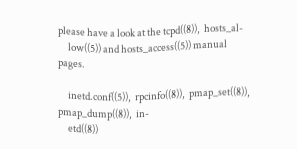please have a look at the tcpd((8)),  hosts_al-
     low((5)) and hosts_access((5)) manual pages.

     inetd.conf((5)),  rpcinfo((8)),  pmap_set((8)),  pmap_dump((8)),  in-
     etd((8))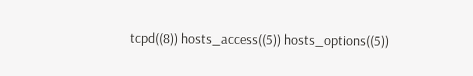tcpd((8)) hosts_access((5)) hosts_options((5))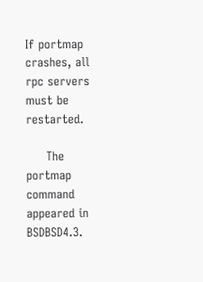If portmap crashes, all rpc servers must be restarted.

     The portmap command appeared in BSDBSD4.3.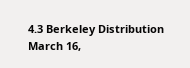4.3 Berkeley Distribution       March 16,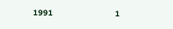1991                               1